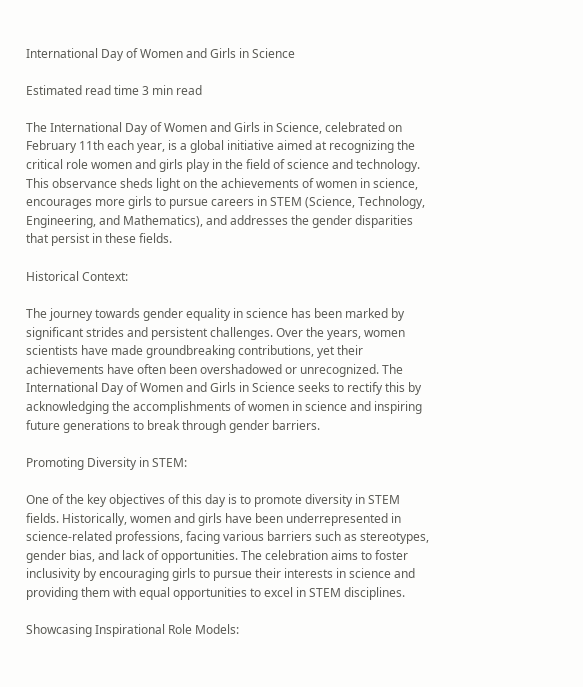International Day of Women and Girls in Science

Estimated read time 3 min read

The International Day of Women and Girls in Science, celebrated on February 11th each year, is a global initiative aimed at recognizing the critical role women and girls play in the field of science and technology. This observance sheds light on the achievements of women in science, encourages more girls to pursue careers in STEM (Science, Technology, Engineering, and Mathematics), and addresses the gender disparities that persist in these fields.

Historical Context:

The journey towards gender equality in science has been marked by significant strides and persistent challenges. Over the years, women scientists have made groundbreaking contributions, yet their achievements have often been overshadowed or unrecognized. The International Day of Women and Girls in Science seeks to rectify this by acknowledging the accomplishments of women in science and inspiring future generations to break through gender barriers.

Promoting Diversity in STEM:

One of the key objectives of this day is to promote diversity in STEM fields. Historically, women and girls have been underrepresented in science-related professions, facing various barriers such as stereotypes, gender bias, and lack of opportunities. The celebration aims to foster inclusivity by encouraging girls to pursue their interests in science and providing them with equal opportunities to excel in STEM disciplines.

Showcasing Inspirational Role Models: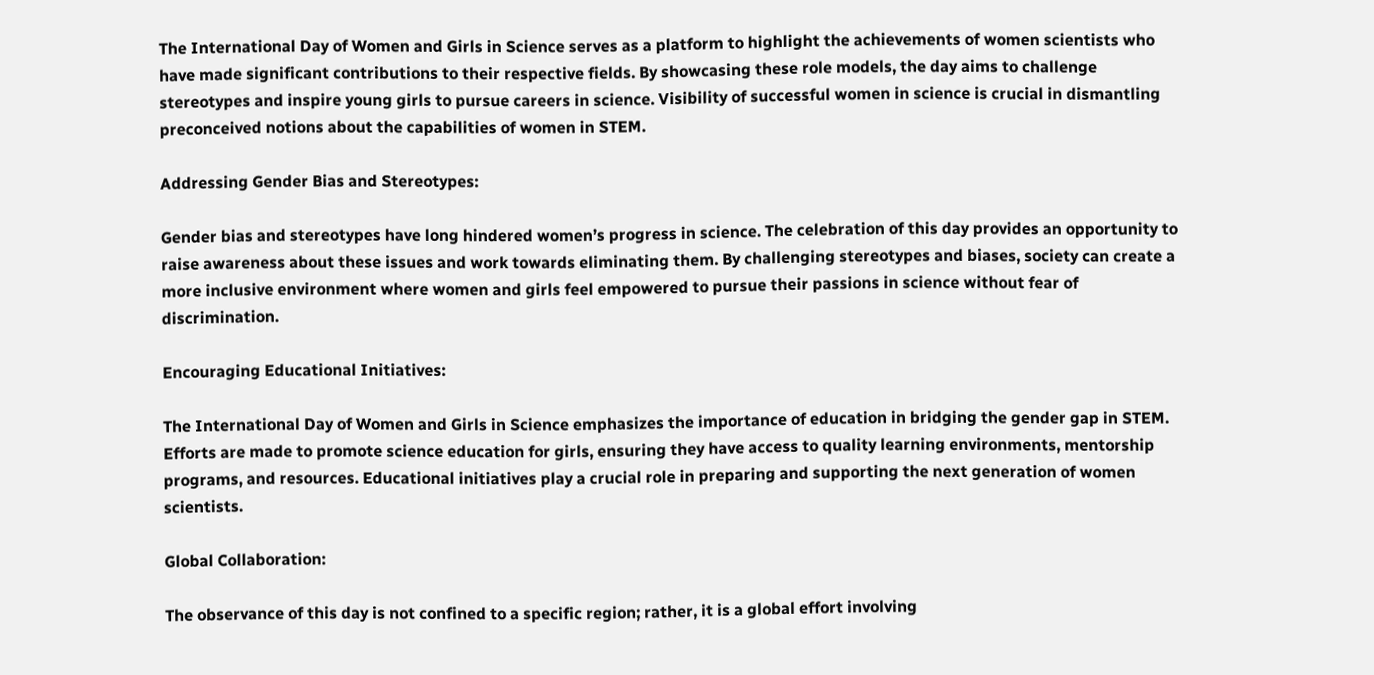The International Day of Women and Girls in Science serves as a platform to highlight the achievements of women scientists who have made significant contributions to their respective fields. By showcasing these role models, the day aims to challenge stereotypes and inspire young girls to pursue careers in science. Visibility of successful women in science is crucial in dismantling preconceived notions about the capabilities of women in STEM.

Addressing Gender Bias and Stereotypes:

Gender bias and stereotypes have long hindered women’s progress in science. The celebration of this day provides an opportunity to raise awareness about these issues and work towards eliminating them. By challenging stereotypes and biases, society can create a more inclusive environment where women and girls feel empowered to pursue their passions in science without fear of discrimination.

Encouraging Educational Initiatives:

The International Day of Women and Girls in Science emphasizes the importance of education in bridging the gender gap in STEM. Efforts are made to promote science education for girls, ensuring they have access to quality learning environments, mentorship programs, and resources. Educational initiatives play a crucial role in preparing and supporting the next generation of women scientists.

Global Collaboration:

The observance of this day is not confined to a specific region; rather, it is a global effort involving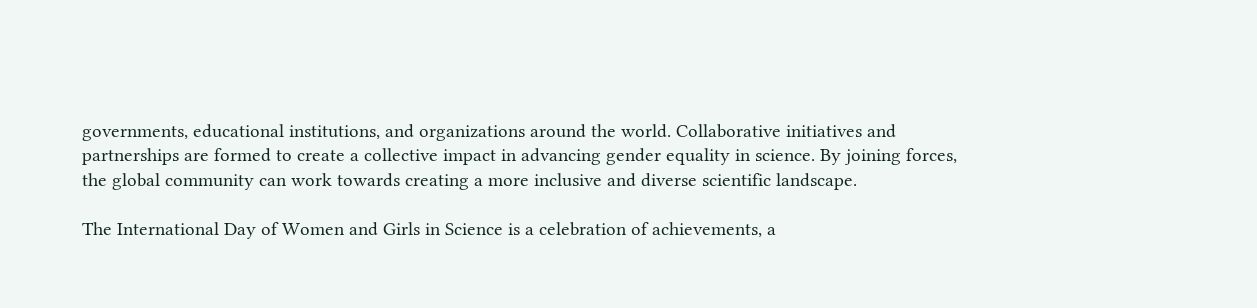governments, educational institutions, and organizations around the world. Collaborative initiatives and partnerships are formed to create a collective impact in advancing gender equality in science. By joining forces, the global community can work towards creating a more inclusive and diverse scientific landscape.

The International Day of Women and Girls in Science is a celebration of achievements, a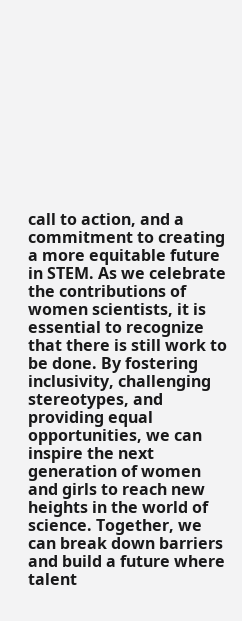call to action, and a commitment to creating a more equitable future in STEM. As we celebrate the contributions of women scientists, it is essential to recognize that there is still work to be done. By fostering inclusivity, challenging stereotypes, and providing equal opportunities, we can inspire the next generation of women and girls to reach new heights in the world of science. Together, we can break down barriers and build a future where talent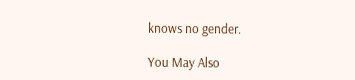knows no gender.

You May Also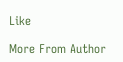Like

More From Author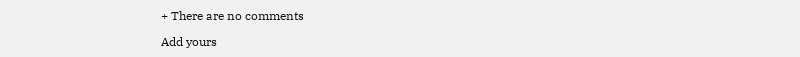+ There are no comments

Add yours